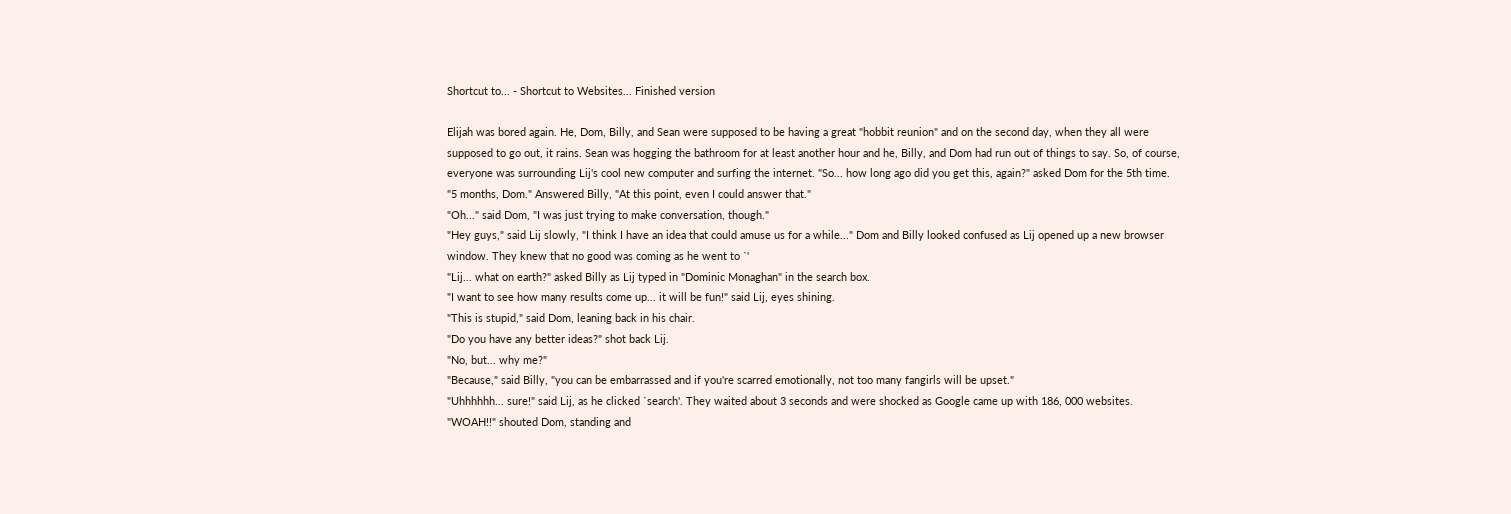Shortcut to... - Shortcut to Websites... Finished version

Elijah was bored again. He, Dom, Billy, and Sean were supposed to be having a great "hobbit reunion" and on the second day, when they all were supposed to go out, it rains. Sean was hogging the bathroom for at least another hour and he, Billy, and Dom had run out of things to say. So, of course, everyone was surrounding Lij's cool new computer and surfing the internet. "So... how long ago did you get this, again?" asked Dom for the 5th time.
"5 months, Dom." Answered Billy, "At this point, even I could answer that."
"Oh..." said Dom, "I was just trying to make conversation, though."
"Hey guys," said Lij slowly, "I think I have an idea that could amuse us for a while..." Dom and Billy looked confused as Lij opened up a new browser window. They knew that no good was coming as he went to `'
"Lij... what on earth?" asked Billy as Lij typed in "Dominic Monaghan" in the search box.
"I want to see how many results come up... it will be fun!" said Lij, eyes shining.
"This is stupid," said Dom, leaning back in his chair.
"Do you have any better ideas?" shot back Lij.
"No, but... why me?"
"Because," said Billy, "you can be embarrassed and if you're scarred emotionally, not too many fangirls will be upset."
"Uhhhhhh... sure!" said Lij, as he clicked `search'. They waited about 3 seconds and were shocked as Google came up with 186, 000 websites.
"WOAH!!" shouted Dom, standing and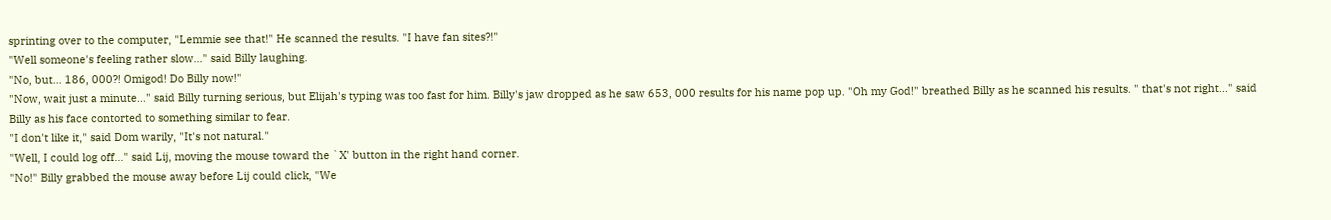sprinting over to the computer, "Lemmie see that!" He scanned the results. "I have fan sites?!"
"Well someone's feeling rather slow..." said Billy laughing.
"No, but... 186, 000?! Omigod! Do Billy now!"
"Now, wait just a minute..." said Billy turning serious, but Elijah's typing was too fast for him. Billy's jaw dropped as he saw 653, 000 results for his name pop up. "Oh my God!" breathed Billy as he scanned his results. " that's not right..." said Billy as his face contorted to something similar to fear.
"I don't like it," said Dom warily, "It's not natural."
"Well, I could log off..." said Lij, moving the mouse toward the `X' button in the right hand corner.
"No!" Billy grabbed the mouse away before Lij could click, "We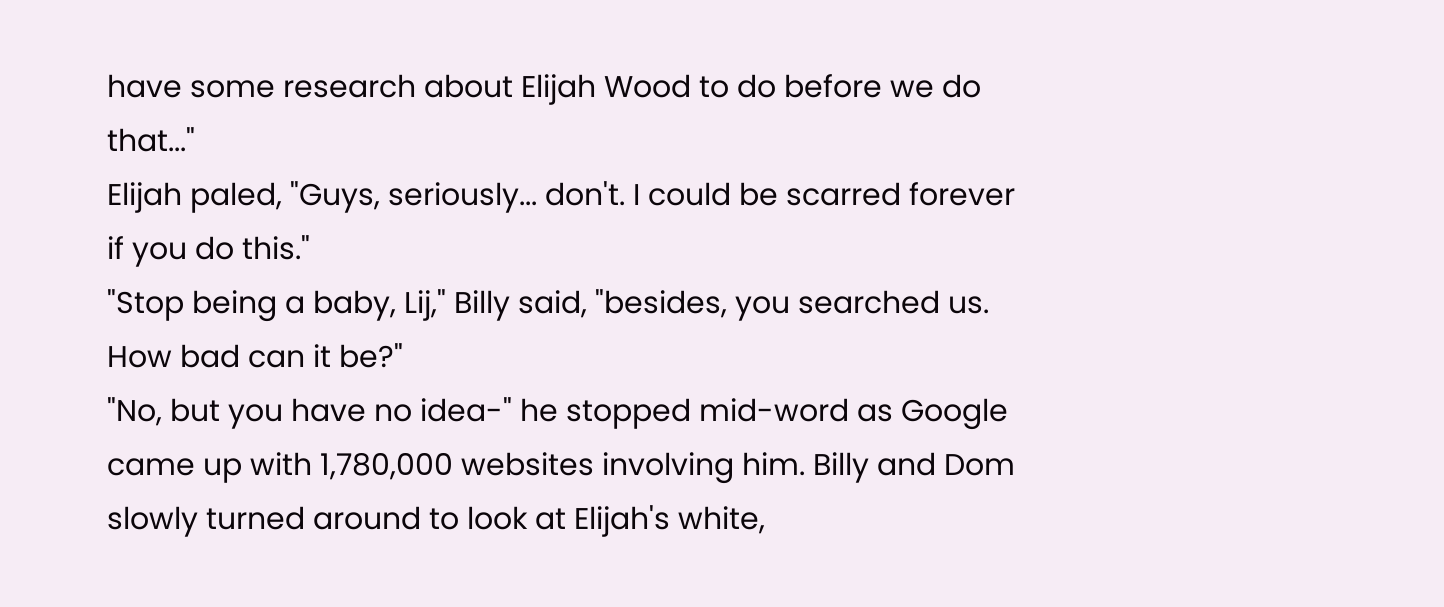have some research about Elijah Wood to do before we do that..."
Elijah paled, "Guys, seriously... don't. I could be scarred forever if you do this."
"Stop being a baby, Lij," Billy said, "besides, you searched us. How bad can it be?"
"No, but you have no idea-" he stopped mid-word as Google came up with 1,780,000 websites involving him. Billy and Dom slowly turned around to look at Elijah's white,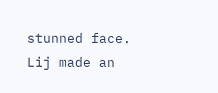stunned face. Lij made an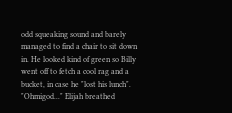odd squeaking sound and barely managed to find a chair to sit down in. He looked kind of green so Billy went off to fetch a cool rag and a bucket, in case he "lost his lunch".
"Ohmigod..." Elijah breathed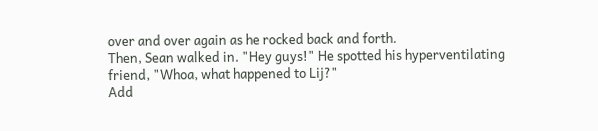over and over again as he rocked back and forth.
Then, Sean walked in. "Hey guys!" He spotted his hyperventilating friend, "Whoa, what happened to Lij?"
Add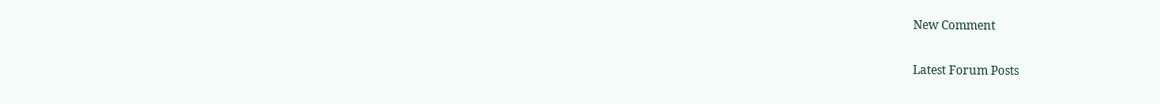New Comment

Latest Forum Posts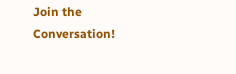Join the Conversation!